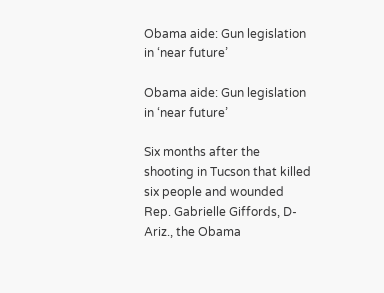Obama aide: Gun legislation in ‘near future’

Obama aide: Gun legislation in ‘near future’

Six months after the shooting in Tucson that killed six people and wounded Rep. Gabrielle Giffords, D-Ariz., the Obama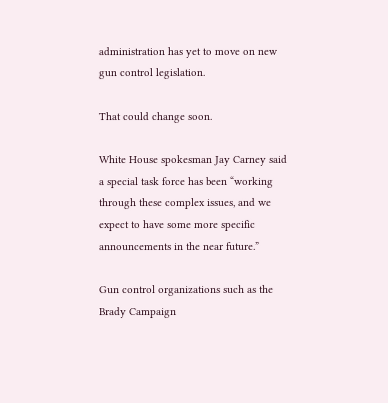administration has yet to move on new gun control legislation.

That could change soon.

White House spokesman Jay Carney said a special task force has been “working through these complex issues, and we expect to have some more specific announcements in the near future.”

Gun control organizations such as the Brady Campaign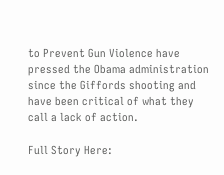to Prevent Gun Violence have pressed the Obama administration since the Giffords shooting and have been critical of what they call a lack of action.

Full Story Here: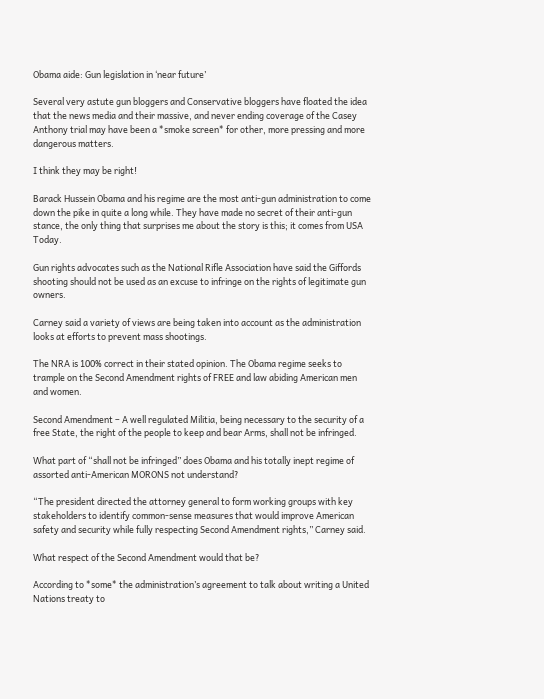Obama aide: Gun legislation in ‘near future’

Several very astute gun bloggers and Conservative bloggers have floated the idea that the news media and their massive, and never ending coverage of the Casey Anthony trial may have been a *smoke screen* for other, more pressing and more dangerous matters.

I think they may be right!

Barack Hussein Obama and his regime are the most anti-gun administration to come down the pike in quite a long while. They have made no secret of their anti-gun stance, the only thing that surprises me about the story is this; it comes from USA Today.

Gun rights advocates such as the National Rifle Association have said the Giffords shooting should not be used as an excuse to infringe on the rights of legitimate gun owners.

Carney said a variety of views are being taken into account as the administration looks at efforts to prevent mass shootings.

The NRA is 100% correct in their stated opinion. The Obama regime seeks to trample on the Second Amendment rights of FREE and law abiding American men and women.

Second Amendment – A well regulated Militia, being necessary to the security of a free State, the right of the people to keep and bear Arms, shall not be infringed.

What part of “shall not be infringed” does Obama and his totally inept regime of assorted anti-American MORONS not understand?

“The president directed the attorney general to form working groups with key stakeholders to identify common-sense measures that would improve American safety and security while fully respecting Second Amendment rights,” Carney said.

What respect of the Second Amendment would that be?

According to *some* the administration’s agreement to talk about writing a United Nations treaty to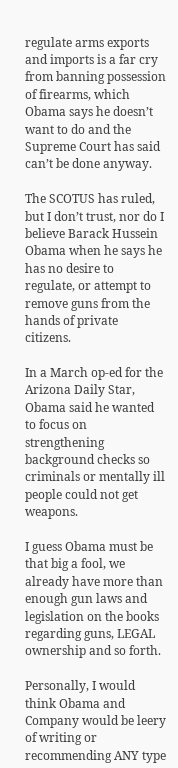regulate arms exports and imports is a far cry from banning possession of firearms, which Obama says he doesn’t want to do and the Supreme Court has said can’t be done anyway.

The SCOTUS has ruled, but I don’t trust, nor do I believe Barack Hussein Obama when he says he has no desire to regulate, or attempt to remove guns from the hands of private citizens.

In a March op-ed for the Arizona Daily Star, Obama said he wanted to focus on strengthening background checks so criminals or mentally ill people could not get weapons.

I guess Obama must be that big a fool, we already have more than enough gun laws and legislation on the books regarding guns, LEGAL ownership and so forth.

Personally, I would think Obama and Company would be leery of writing or recommending ANY type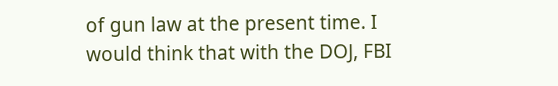of gun law at the present time. I would think that with the DOJ, FBI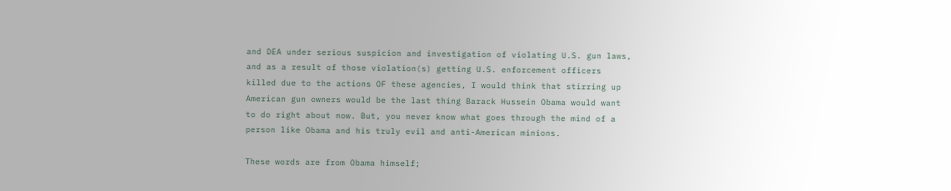and DEA under serious suspicion and investigation of violating U.S. gun laws, and as a result of those violation(s) getting U.S. enforcement officers killed due to the actions OF these agencies, I would think that stirring up American gun owners would be the last thing Barack Hussein Obama would want to do right about now. But, you never know what goes through the mind of a person like Obama and his truly evil and anti-American minions.

These words are from Obama himself;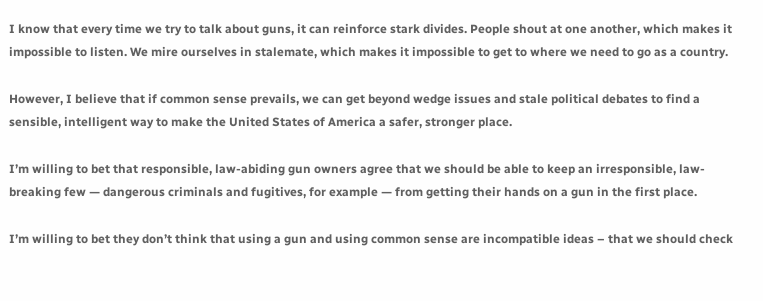I know that every time we try to talk about guns, it can reinforce stark divides. People shout at one another, which makes it impossible to listen. We mire ourselves in stalemate, which makes it impossible to get to where we need to go as a country.

However, I believe that if common sense prevails, we can get beyond wedge issues and stale political debates to find a sensible, intelligent way to make the United States of America a safer, stronger place.

I’m willing to bet that responsible, law-abiding gun owners agree that we should be able to keep an irresponsible, law-breaking few — dangerous criminals and fugitives, for example — from getting their hands on a gun in the first place.

I’m willing to bet they don’t think that using a gun and using common sense are incompatible ideas – that we should check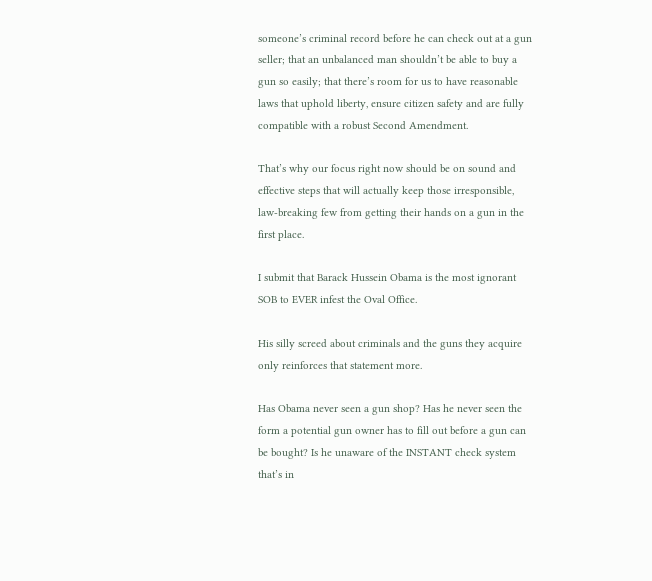someone’s criminal record before he can check out at a gun seller; that an unbalanced man shouldn’t be able to buy a gun so easily; that there’s room for us to have reasonable laws that uphold liberty, ensure citizen safety and are fully compatible with a robust Second Amendment.

That’s why our focus right now should be on sound and effective steps that will actually keep those irresponsible, law-breaking few from getting their hands on a gun in the first place.

I submit that Barack Hussein Obama is the most ignorant SOB to EVER infest the Oval Office.

His silly screed about criminals and the guns they acquire only reinforces that statement more.

Has Obama never seen a gun shop? Has he never seen the form a potential gun owner has to fill out before a gun can be bought? Is he unaware of the INSTANT check system that’s in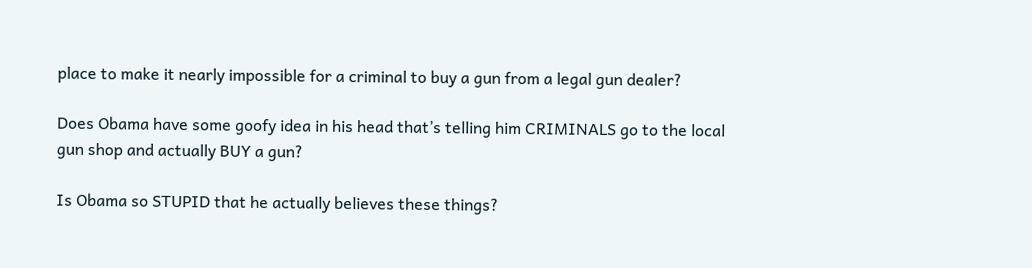place to make it nearly impossible for a criminal to buy a gun from a legal gun dealer?

Does Obama have some goofy idea in his head that’s telling him CRIMINALS go to the local gun shop and actually BUY a gun?

Is Obama so STUPID that he actually believes these things?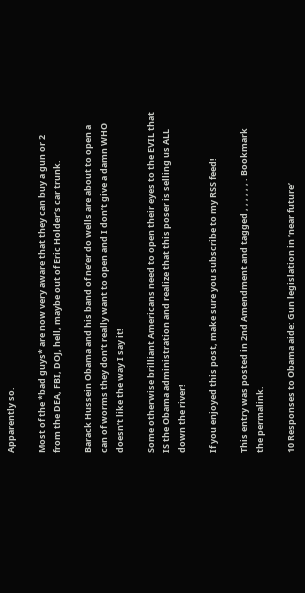Apparently so.

Most of the *bad guys* are now very aware that they can buy a gun or 2 from the DEA, FBI, DOJ, hell, maybe out of Eric Holder’s car trunk.

Barack Hussein Obama and his band of ne’er do wells are about to open a can of worms they don’t really want to open and I don’t give a damn WHO doesn’t like the way I say it!

Some otherwise brilliant Americans need to open their eyes to the EVIL that IS the Obama administration and realize that this poser is selling us ALL down the river!

If you enjoyed this post, make sure you subscribe to my RSS feed!

This entry was posted in 2nd Amendment and tagged , , , , , , . Bookmark the permalink.

10 Responses to Obama aide: Gun legislation in ‘near future’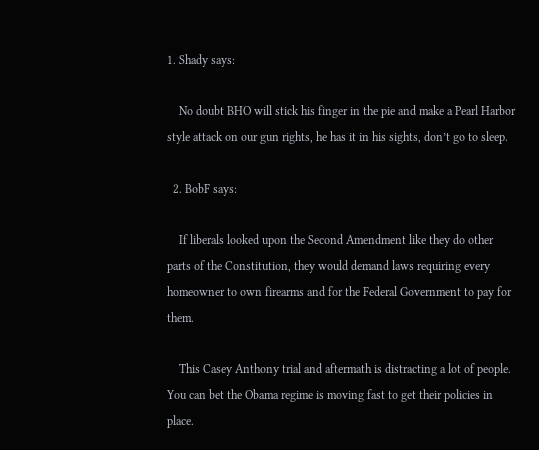1. Shady says:

    No doubt BHO will stick his finger in the pie and make a Pearl Harbor style attack on our gun rights, he has it in his sights, don’t go to sleep.

  2. BobF says:

    If liberals looked upon the Second Amendment like they do other parts of the Constitution, they would demand laws requiring every homeowner to own firearms and for the Federal Government to pay for them.

    This Casey Anthony trial and aftermath is distracting a lot of people. You can bet the Obama regime is moving fast to get their policies in place.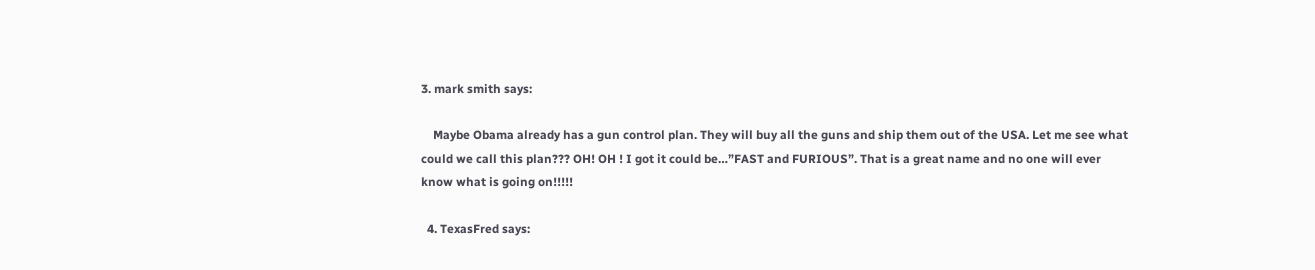3. mark smith says:

    Maybe Obama already has a gun control plan. They will buy all the guns and ship them out of the USA. Let me see what could we call this plan??? OH! OH ! I got it could be…”FAST and FURIOUS”. That is a great name and no one will ever know what is going on!!!!!

  4. TexasFred says: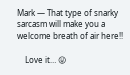Mark — That type of snarky sarcasm will make you a welcome breath of air here!!

    Love it… 😛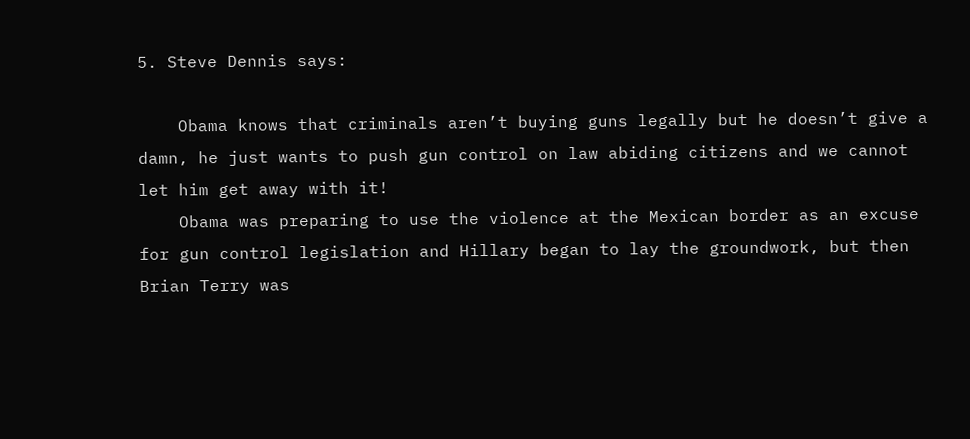5. Steve Dennis says:

    Obama knows that criminals aren’t buying guns legally but he doesn’t give a damn, he just wants to push gun control on law abiding citizens and we cannot let him get away with it!
    Obama was preparing to use the violence at the Mexican border as an excuse for gun control legislation and Hillary began to lay the groundwork, but then Brian Terry was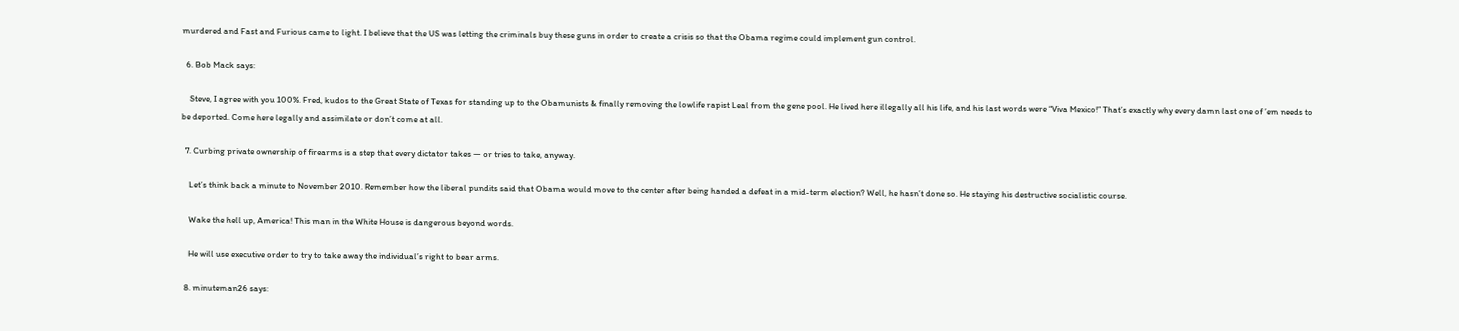murdered and Fast and Furious came to light. I believe that the US was letting the criminals buy these guns in order to create a crisis so that the Obama regime could implement gun control.

  6. Bob Mack says:

    Steve, I agree with you 100%. Fred, kudos to the Great State of Texas for standing up to the Obamunists & finally removing the lowlife rapist Leal from the gene pool. He lived here illegally all his life, and his last words were “Viva Mexico!” That’s exactly why every damn last one of ’em needs to be deported. Come here legally and assimilate or don’t come at all.

  7. Curbing private ownership of firearms is a step that every dictator takes — or tries to take, anyway.

    Let’s think back a minute to November 2010. Remember how the liberal pundits said that Obama would move to the center after being handed a defeat in a mid-term election? Well, he hasn’t done so. He staying his destructive socialistic course.

    Wake the hell up, America! This man in the White House is dangerous beyond words.

    He will use executive order to try to take away the individual’s right to bear arms.

  8. minuteman26 says: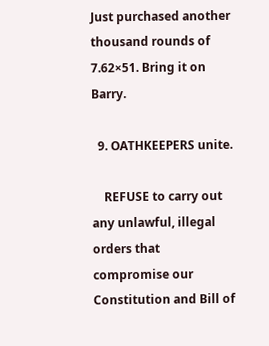Just purchased another thousand rounds of 7.62×51. Bring it on Barry.

  9. OATHKEEPERS unite.

    REFUSE to carry out any unlawful, illegal orders that compromise our Constitution and Bill of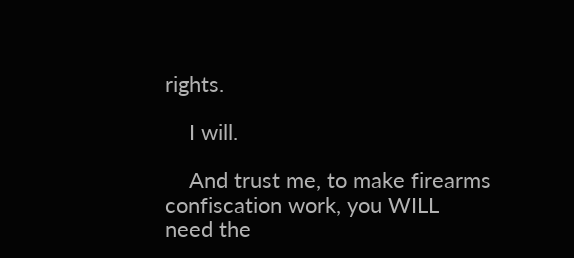rights.

    I will.

    And trust me, to make firearms confiscation work, you WILL need the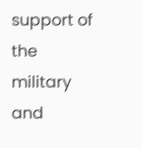support of the military and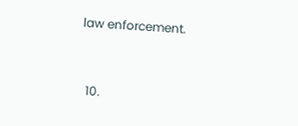law enforcement.


  10.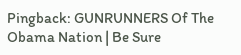Pingback: GUNRUNNERS Of The Obama Nation | Be Sure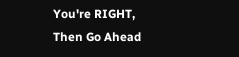You're RIGHT, Then Go Ahead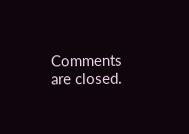Comments are closed.